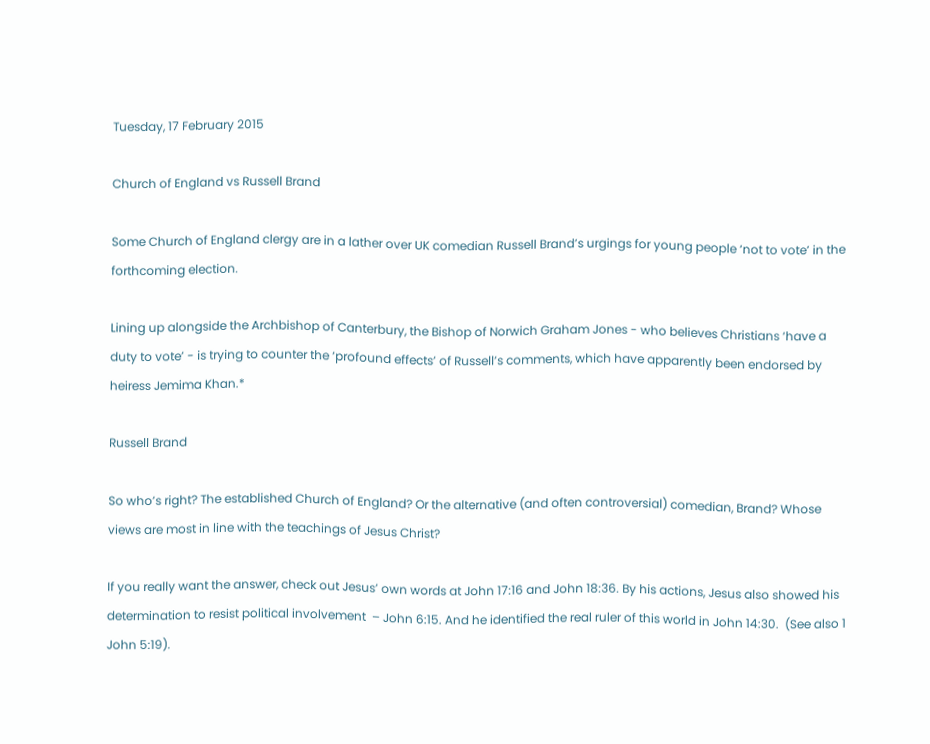Tuesday, 17 February 2015

Church of England vs Russell Brand

Some Church of England clergy are in a lather over UK comedian Russell Brand’s urgings for young people ‘not to vote’ in the forthcoming election.

Lining up alongside the Archbishop of Canterbury, the Bishop of Norwich Graham Jones - who believes Christians ‘have a duty to vote’ - is trying to counter the ‘profound effects’ of Russell’s comments, which have apparently been endorsed by heiress Jemima Khan.*

Russell Brand

So who’s right? The established Church of England? Or the alternative (and often controversial) comedian, Brand? Whose views are most in line with the teachings of Jesus Christ?

If you really want the answer, check out Jesus’ own words at John 17:16 and John 18:36. By his actions, Jesus also showed his determination to resist political involvement  – John 6:15. And he identified the real ruler of this world in John 14:30.  (See also 1 John 5:19).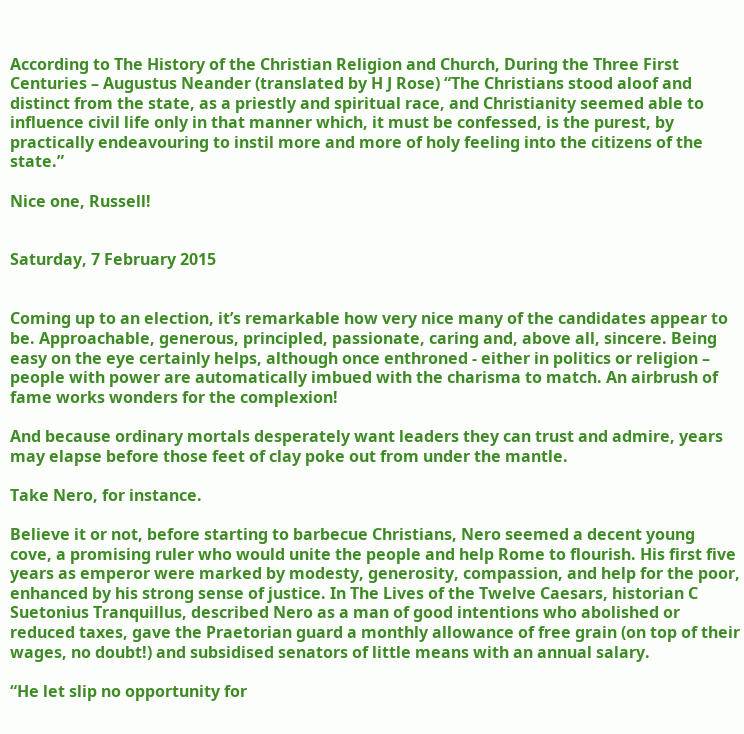According to The History of the Christian Religion and Church, During the Three First Centuries – Augustus Neander (translated by H J Rose) “The Christians stood aloof and distinct from the state, as a priestly and spiritual race, and Christianity seemed able to influence civil life only in that manner which, it must be confessed, is the purest, by practically endeavouring to instil more and more of holy feeling into the citizens of the state.”

Nice one, Russell!


Saturday, 7 February 2015


Coming up to an election, it’s remarkable how very nice many of the candidates appear to be. Approachable, generous, principled, passionate, caring and, above all, sincere. Being easy on the eye certainly helps, although once enthroned - either in politics or religion – people with power are automatically imbued with the charisma to match. An airbrush of fame works wonders for the complexion!

And because ordinary mortals desperately want leaders they can trust and admire, years may elapse before those feet of clay poke out from under the mantle.

Take Nero, for instance.

Believe it or not, before starting to barbecue Christians, Nero seemed a decent young cove, a promising ruler who would unite the people and help Rome to flourish. His first five years as emperor were marked by modesty, generosity, compassion, and help for the poor, enhanced by his strong sense of justice. In The Lives of the Twelve Caesars, historian C Suetonius Tranquillus, described Nero as a man of good intentions who abolished or reduced taxes, gave the Praetorian guard a monthly allowance of free grain (on top of their wages, no doubt!) and subsidised senators of little means with an annual salary.

“He let slip no opportunity for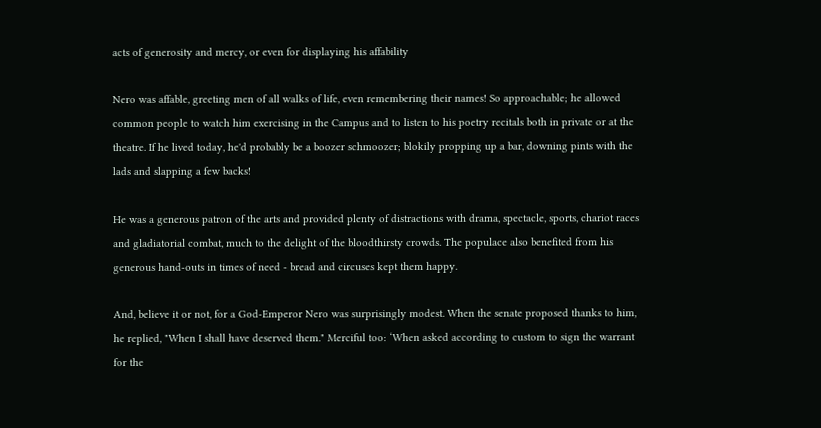acts of generosity and mercy, or even for displaying his affability

Nero was affable, greeting men of all walks of life, even remembering their names! So approachable; he allowed common people to watch him exercising in the Campus and to listen to his poetry recitals both in private or at the theatre. If he lived today, he'd probably be a boozer schmoozer; blokily propping up a bar, downing pints with the lads and slapping a few backs!

He was a generous patron of the arts and provided plenty of distractions with drama, spectacle, sports, chariot races and gladiatorial combat, much to the delight of the bloodthirsty crowds. The populace also benefited from his generous hand-outs in times of need - bread and circuses kept them happy.

And, believe it or not, for a God-Emperor Nero was surprisingly modest. When the senate proposed thanks to him, he replied, "When I shall have deserved them." Merciful too: ‘When asked according to custom to sign the warrant for the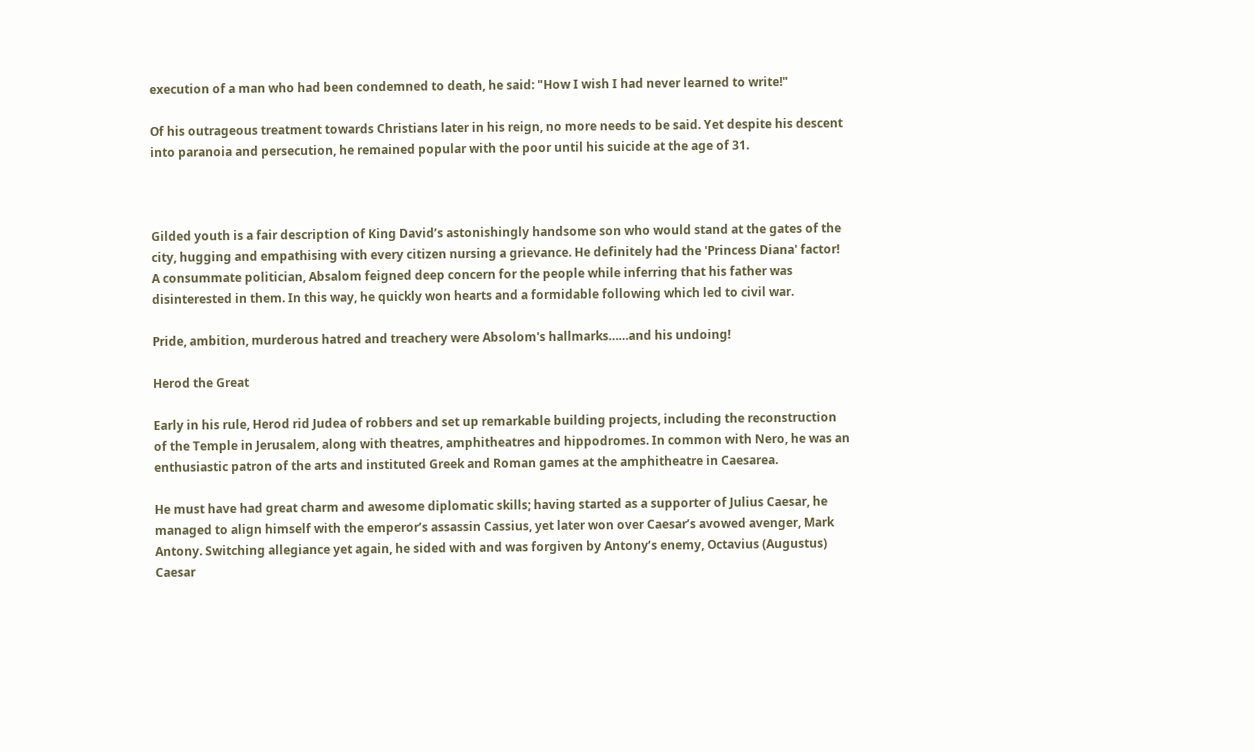execution of a man who had been condemned to death, he said: "How I wish I had never learned to write!"

Of his outrageous treatment towards Christians later in his reign, no more needs to be said. Yet despite his descent into paranoia and persecution, he remained popular with the poor until his suicide at the age of 31.



Gilded youth is a fair description of King David’s astonishingly handsome son who would stand at the gates of the city, hugging and empathising with every citizen nursing a grievance. He definitely had the 'Princess Diana' factor!
A consummate politician, Absalom feigned deep concern for the people while inferring that his father was disinterested in them. In this way, he quickly won hearts and a formidable following which led to civil war.

Pride, ambition, murderous hatred and treachery were Absolom's hallmarks……and his undoing!

Herod the Great

Early in his rule, Herod rid Judea of robbers and set up remarkable building projects, including the reconstruction of the Temple in Jerusalem, along with theatres, amphitheatres and hippodromes. In common with Nero, he was an enthusiastic patron of the arts and instituted Greek and Roman games at the amphitheatre in Caesarea.

He must have had great charm and awesome diplomatic skills; having started as a supporter of Julius Caesar, he managed to align himself with the emperor’s assassin Cassius, yet later won over Caesar’s avowed avenger, Mark Antony. Switching allegiance yet again, he sided with and was forgiven by Antony’s enemy, Octavius (Augustus) Caesar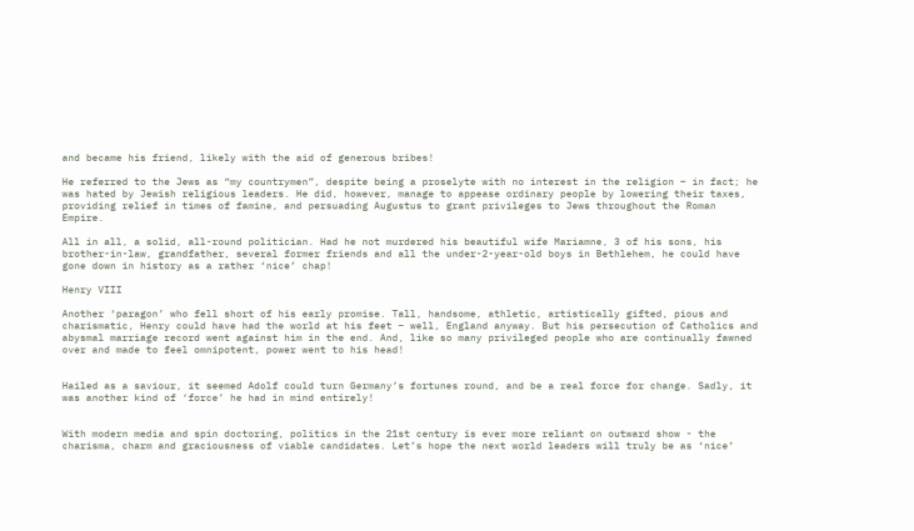and became his friend, likely with the aid of generous bribes!

He referred to the Jews as “my countrymen”, despite being a proselyte with no interest in the religion – in fact; he was hated by Jewish religious leaders. He did, however, manage to appease ordinary people by lowering their taxes, providing relief in times of famine, and persuading Augustus to grant privileges to Jews throughout the Roman Empire.

All in all, a solid, all-round politician. Had he not murdered his beautiful wife Mariamne, 3 of his sons, his brother-in-law, grandfather, several former friends and all the under-2-year-old boys in Bethlehem, he could have gone down in history as a rather ‘nice’ chap!

Henry VIII

Another ‘paragon’ who fell short of his early promise. Tall, handsome, athletic, artistically gifted, pious and charismatic, Henry could have had the world at his feet – well, England anyway. But his persecution of Catholics and abysmal marriage record went against him in the end. And, like so many privileged people who are continually fawned over and made to feel omnipotent, power went to his head!


Hailed as a saviour, it seemed Adolf could turn Germany’s fortunes round, and be a real force for change. Sadly, it was another kind of ‘force’ he had in mind entirely!


With modern media and spin doctoring, politics in the 21st century is ever more reliant on outward show - the charisma, charm and graciousness of viable candidates. Let’s hope the next world leaders will truly be as ‘nice’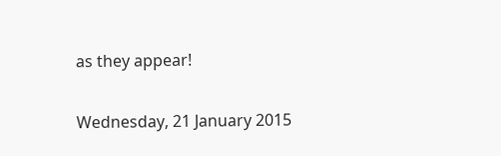as they appear!

Wednesday, 21 January 2015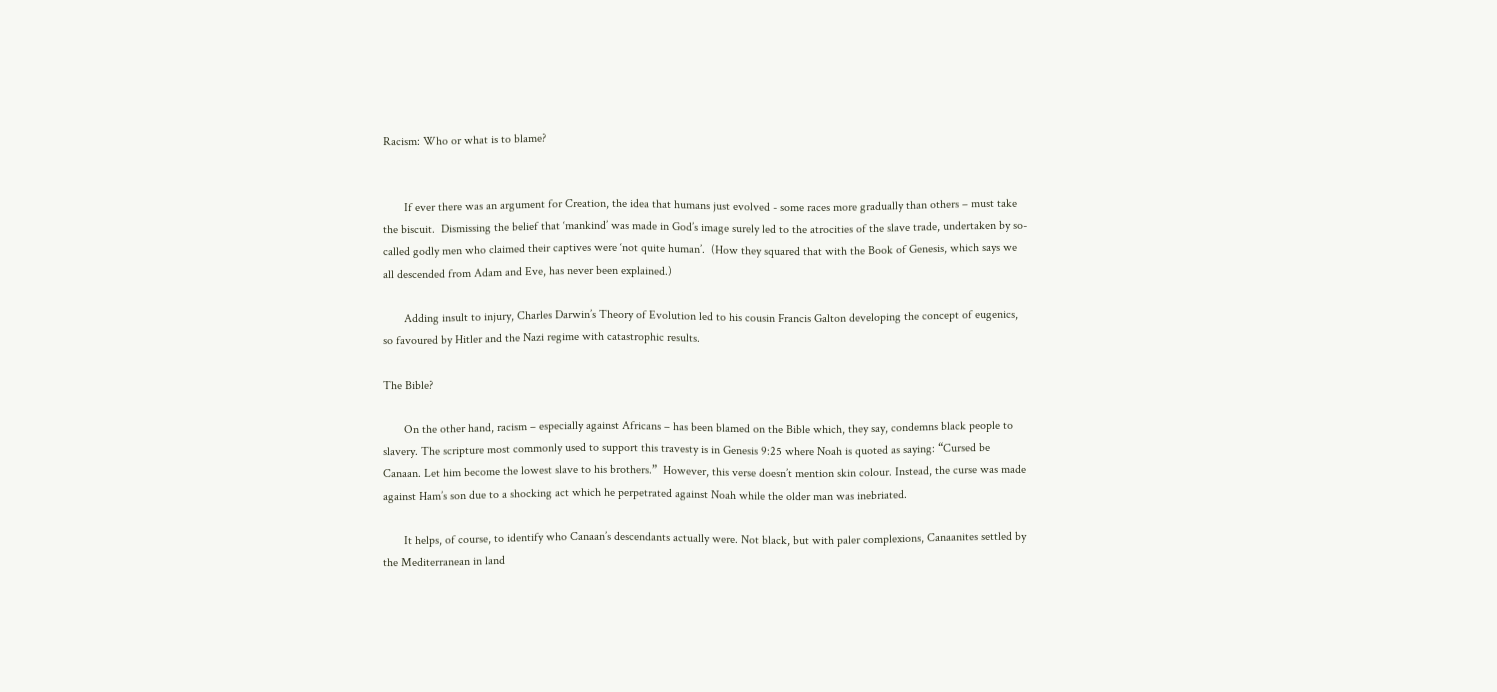Racism: Who or what is to blame?


       If ever there was an argument for Creation, the idea that humans just evolved - some races more gradually than others – must take the biscuit.  Dismissing the belief that ‘mankind’ was made in God’s image surely led to the atrocities of the slave trade, undertaken by so-called godly men who claimed their captives were ‘not quite human’.  (How they squared that with the Book of Genesis, which says we all descended from Adam and Eve, has never been explained.)

       Adding insult to injury, Charles Darwin’s Theory of Evolution led to his cousin Francis Galton developing the concept of eugenics, so favoured by Hitler and the Nazi regime with catastrophic results.

The Bible?

       On the other hand, racism – especially against Africans – has been blamed on the Bible which, they say, condemns black people to slavery. The scripture most commonly used to support this travesty is in Genesis 9:25 where Noah is quoted as saying: “Cursed be Canaan. Let him become the lowest slave to his brothers.”  However, this verse doesn’t mention skin colour. Instead, the curse was made against Ham’s son due to a shocking act which he perpetrated against Noah while the older man was inebriated.

       It helps, of course, to identify who Canaan’s descendants actually were. Not black, but with paler complexions, Canaanites settled by the Mediterranean in land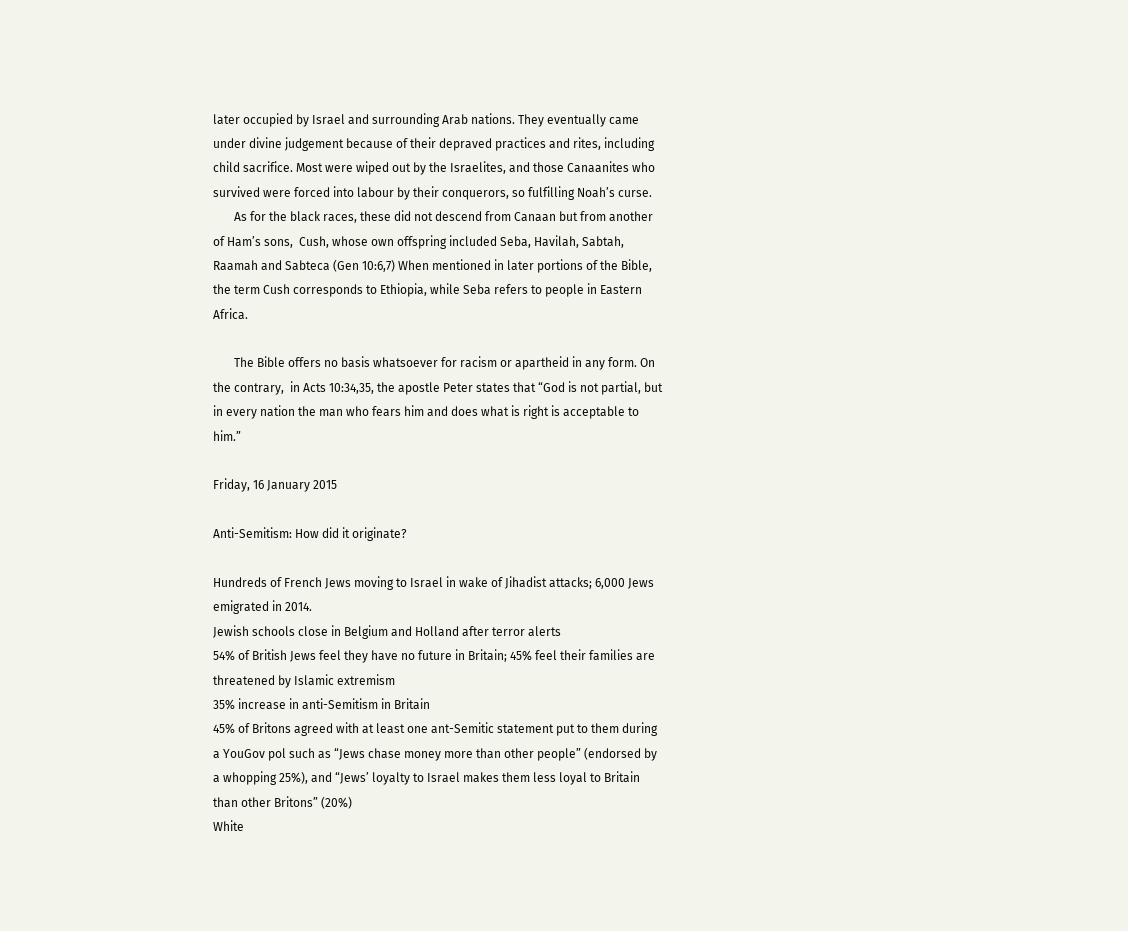later occupied by Israel and surrounding Arab nations. They eventually came under divine judgement because of their depraved practices and rites, including child sacrifice. Most were wiped out by the Israelites, and those Canaanites who survived were forced into labour by their conquerors, so fulfilling Noah’s curse.
       As for the black races, these did not descend from Canaan but from another of Ham’s sons,  Cush, whose own offspring included Seba, Havilah, Sabtah, Raamah and Sabteca (Gen 10:6,7) When mentioned in later portions of the Bible, the term Cush corresponds to Ethiopia, while Seba refers to people in Eastern Africa.

       The Bible offers no basis whatsoever for racism or apartheid in any form. On the contrary,  in Acts 10:34,35, the apostle Peter states that “God is not partial, but in every nation the man who fears him and does what is right is acceptable to him.”

Friday, 16 January 2015

Anti-Semitism: How did it originate?

Hundreds of French Jews moving to Israel in wake of Jihadist attacks; 6,000 Jews emigrated in 2014.
Jewish schools close in Belgium and Holland after terror alerts
54% of British Jews feel they have no future in Britain; 45% feel their families are threatened by Islamic extremism
35% increase in anti-Semitism in Britain
45% of Britons agreed with at least one ant-Semitic statement put to them during a YouGov pol such as “Jews chase money more than other people” (endorsed by a whopping 25%), and “Jews’ loyalty to Israel makes them less loyal to Britain than other Britons” (20%)
White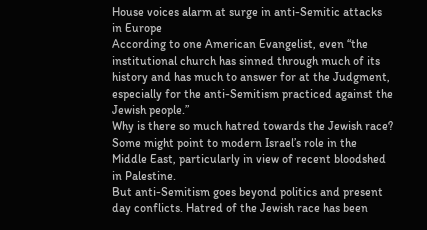House voices alarm at surge in anti-Semitic attacks in Europe
According to one American Evangelist, even “the institutional church has sinned through much of its history and has much to answer for at the Judgment, especially for the anti-Semitism practiced against the Jewish people.”
Why is there so much hatred towards the Jewish race? Some might point to modern Israel’s role in the Middle East, particularly in view of recent bloodshed in Palestine.
But anti-Semitism goes beyond politics and present day conflicts. Hatred of the Jewish race has been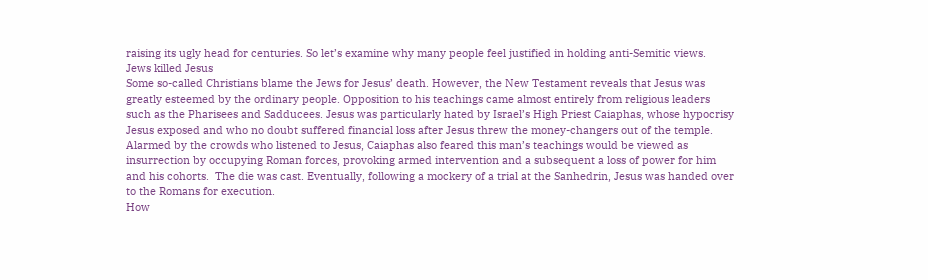raising its ugly head for centuries. So let’s examine why many people feel justified in holding anti-Semitic views.
Jews killed Jesus
Some so-called Christians blame the Jews for Jesus’ death. However, the New Testament reveals that Jesus was greatly esteemed by the ordinary people. Opposition to his teachings came almost entirely from religious leaders such as the Pharisees and Sadducees. Jesus was particularly hated by Israel’s High Priest Caiaphas, whose hypocrisy Jesus exposed and who no doubt suffered financial loss after Jesus threw the money-changers out of the temple.
Alarmed by the crowds who listened to Jesus, Caiaphas also feared this man’s teachings would be viewed as insurrection by occupying Roman forces, provoking armed intervention and a subsequent a loss of power for him and his cohorts.  The die was cast. Eventually, following a mockery of a trial at the Sanhedrin, Jesus was handed over to the Romans for execution.
How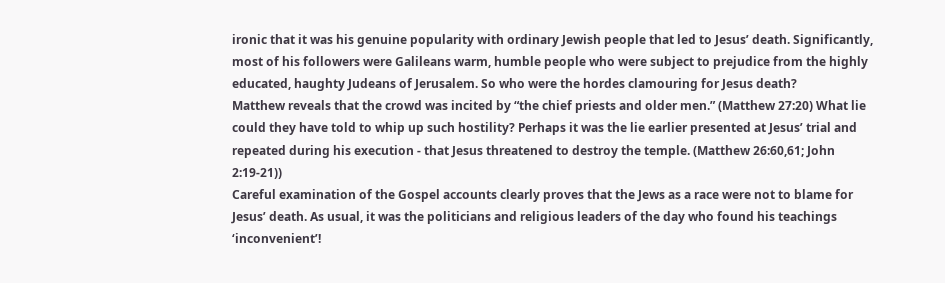ironic that it was his genuine popularity with ordinary Jewish people that led to Jesus’ death. Significantly, most of his followers were Galileans warm, humble people who were subject to prejudice from the highly educated, haughty Judeans of Jerusalem. So who were the hordes clamouring for Jesus death?
Matthew reveals that the crowd was incited by “the chief priests and older men.” (Matthew 27:20) What lie could they have told to whip up such hostility? Perhaps it was the lie earlier presented at Jesus’ trial and repeated during his execution - that Jesus threatened to destroy the temple. (Matthew 26:60,61; John 2:19-21))
Careful examination of the Gospel accounts clearly proves that the Jews as a race were not to blame for Jesus’ death. As usual, it was the politicians and religious leaders of the day who found his teachings ‘inconvenient’!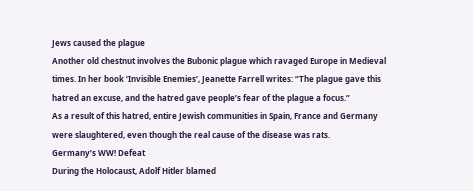Jews caused the plague
Another old chestnut involves the Bubonic plague which ravaged Europe in Medieval times. In her book ‘Invisible Enemies’, Jeanette Farrell writes: “The plague gave this hatred an excuse, and the hatred gave people’s fear of the plague a focus.”
As a result of this hatred, entire Jewish communities in Spain, France and Germany were slaughtered, even though the real cause of the disease was rats.
Germany’s WW! Defeat
During the Holocaust, Adolf Hitler blamed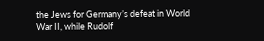the Jews for Germany’s defeat in World War II, while Rudolf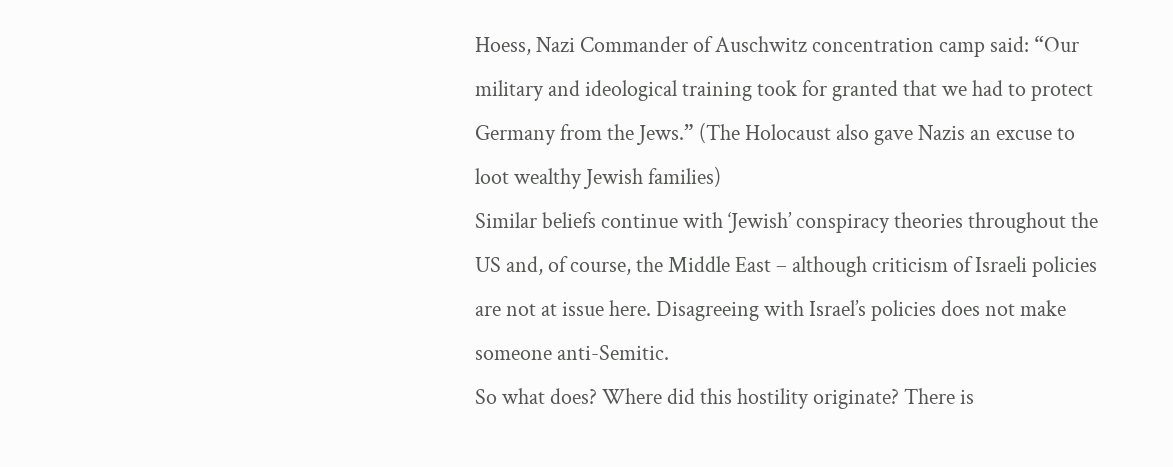Hoess, Nazi Commander of Auschwitz concentration camp said: “Our military and ideological training took for granted that we had to protect Germany from the Jews.” (The Holocaust also gave Nazis an excuse to loot wealthy Jewish families)
Similar beliefs continue with ‘Jewish’ conspiracy theories throughout the US and, of course, the Middle East – although criticism of Israeli policies are not at issue here. Disagreeing with Israel’s policies does not make someone anti-Semitic.
So what does? Where did this hostility originate? There is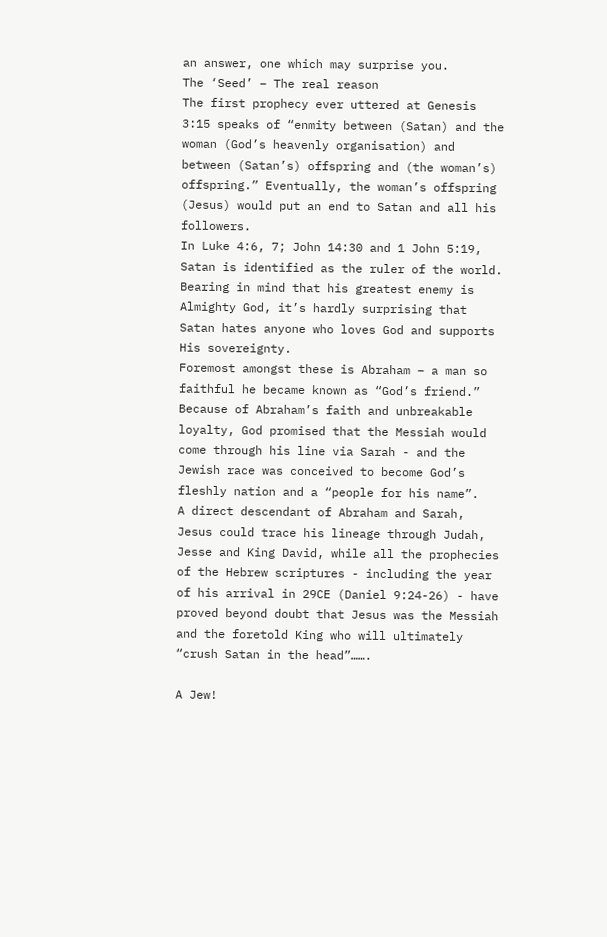an answer, one which may surprise you.
The ‘Seed’ – The real reason
The first prophecy ever uttered at Genesis 3:15 speaks of “enmity between (Satan) and the woman (God’s heavenly organisation) and between (Satan’s) offspring and (the woman’s) offspring.” Eventually, the woman’s offspring (Jesus) would put an end to Satan and all his followers.
In Luke 4:6, 7; John 14:30 and 1 John 5:19, Satan is identified as the ruler of the world. Bearing in mind that his greatest enemy is Almighty God, it’s hardly surprising that Satan hates anyone who loves God and supports His sovereignty.
Foremost amongst these is Abraham – a man so faithful he became known as “God’s friend.” Because of Abraham’s faith and unbreakable loyalty, God promised that the Messiah would come through his line via Sarah - and the Jewish race was conceived to become God’s fleshly nation and a “people for his name”.
A direct descendant of Abraham and Sarah, Jesus could trace his lineage through Judah, Jesse and King David, while all the prophecies of the Hebrew scriptures - including the year of his arrival in 29CE (Daniel 9:24-26) - have proved beyond doubt that Jesus was the Messiah and the foretold King who will ultimately “crush Satan in the head”…….

A Jew!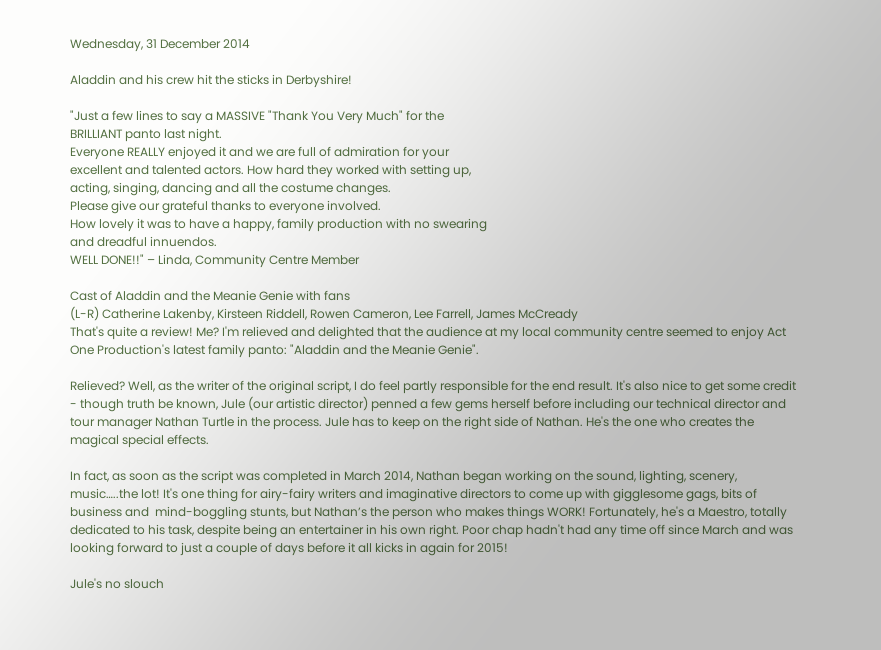Wednesday, 31 December 2014

Aladdin and his crew hit the sticks in Derbyshire!

"Just a few lines to say a MASSIVE "Thank You Very Much" for the
BRILLIANT panto last night.
Everyone REALLY enjoyed it and we are full of admiration for your
excellent and talented actors. How hard they worked with setting up,
acting, singing, dancing and all the costume changes.
Please give our grateful thanks to everyone involved.
How lovely it was to have a happy, family production with no swearing
and dreadful innuendos.
WELL DONE!!" – Linda, Community Centre Member

Cast of Aladdin and the Meanie Genie with fans
(L-R) Catherine Lakenby, Kirsteen Riddell, Rowen Cameron, Lee Farrell, James McCready
That's quite a review! Me? I'm relieved and delighted that the audience at my local community centre seemed to enjoy Act One Production's latest family panto: "Aladdin and the Meanie Genie".

Relieved? Well, as the writer of the original script, I do feel partly responsible for the end result. It's also nice to get some credit - though truth be known, Jule (our artistic director) penned a few gems herself before including our technical director and tour manager Nathan Turtle in the process. Jule has to keep on the right side of Nathan. He's the one who creates the magical special effects.

In fact, as soon as the script was completed in March 2014, Nathan began working on the sound, lighting, scenery, music…..the lot! It's one thing for airy-fairy writers and imaginative directors to come up with gigglesome gags, bits of business and  mind-boggling stunts, but Nathan’s the person who makes things WORK! Fortunately, he's a Maestro, totally dedicated to his task, despite being an entertainer in his own right. Poor chap hadn't had any time off since March and was looking forward to just a couple of days before it all kicks in again for 2015!

Jule's no slouch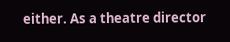either. As a theatre director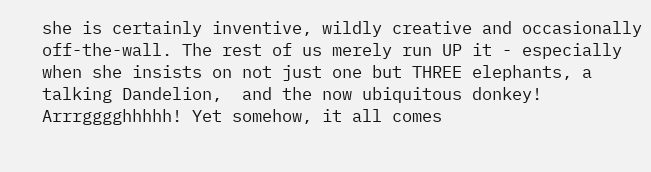she is certainly inventive, wildly creative and occasionally off-the-wall. The rest of us merely run UP it - especially when she insists on not just one but THREE elephants, a talking Dandelion,  and the now ubiquitous donkey! Arrrgggghhhhh! Yet somehow, it all comes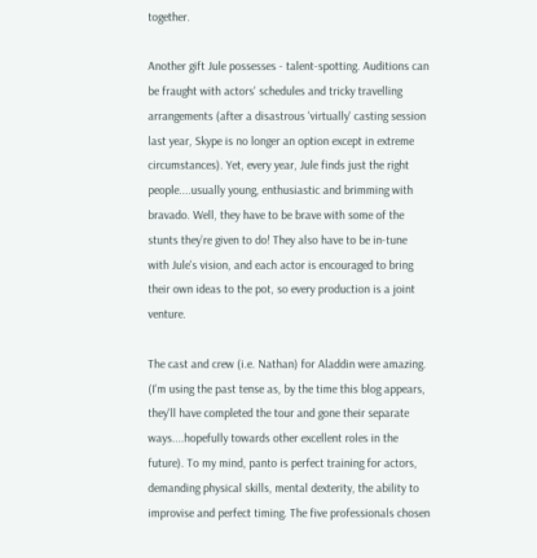together.

Another gift Jule possesses - talent-spotting. Auditions can be fraught with actors' schedules and tricky travelling arrangements (after a disastrous 'virtually' casting session last year, Skype is no longer an option except in extreme circumstances). Yet, every year, Jule finds just the right people....usually young, enthusiastic and brimming with bravado. Well, they have to be brave with some of the stunts they’re given to do! They also have to be in-tune with Jule's vision, and each actor is encouraged to bring their own ideas to the pot, so every production is a joint venture.

The cast and crew (i.e. Nathan) for Aladdin were amazing. (I'm using the past tense as, by the time this blog appears, they'll have completed the tour and gone their separate ways....hopefully towards other excellent roles in the future). To my mind, panto is perfect training for actors, demanding physical skills, mental dexterity, the ability to improvise and perfect timing. The five professionals chosen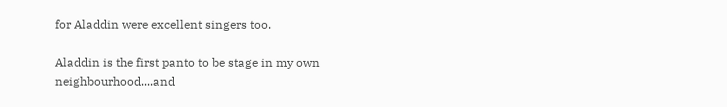for Aladdin were excellent singers too.

Aladdin is the first panto to be stage in my own neighbourhood....and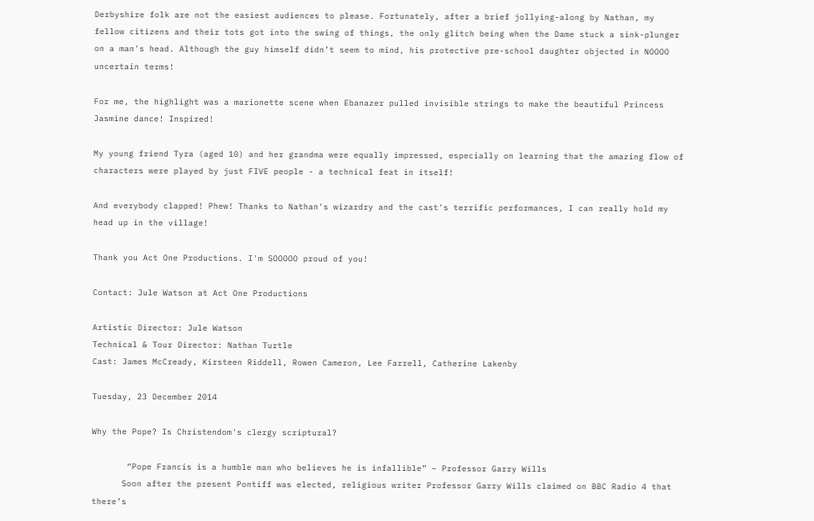Derbyshire folk are not the easiest audiences to please. Fortunately, after a brief jollying-along by Nathan, my fellow citizens and their tots got into the swing of things, the only glitch being when the Dame stuck a sink-plunger on a man's head. Although the guy himself didn’t seem to mind, his protective pre-school daughter objected in NOOOO uncertain terms!

For me, the highlight was a marionette scene when Ebanazer pulled invisible strings to make the beautiful Princess Jasmine dance! Inspired!

My young friend Tyra (aged 10) and her grandma were equally impressed, especially on learning that the amazing flow of characters were played by just FIVE people - a technical feat in itself!

And everybody clapped! Phew! Thanks to Nathan's wizardry and the cast's terrific performances, I can really hold my head up in the village!

Thank you Act One Productions. I'm SOOOOO proud of you!

Contact: Jule Watson at Act One Productions

Artistic Director: Jule Watson
Technical & Tour Director: Nathan Turtle
Cast: James McCready, Kirsteen Riddell, Rowen Cameron, Lee Farrell, Catherine Lakenby

Tuesday, 23 December 2014

Why the Pope? Is Christendom's clergy scriptural?

       “Pope Francis is a humble man who believes he is infallible” – Professor Garry Wills
      Soon after the present Pontiff was elected, religious writer Professor Garry Wills claimed on BBC Radio 4 that there’s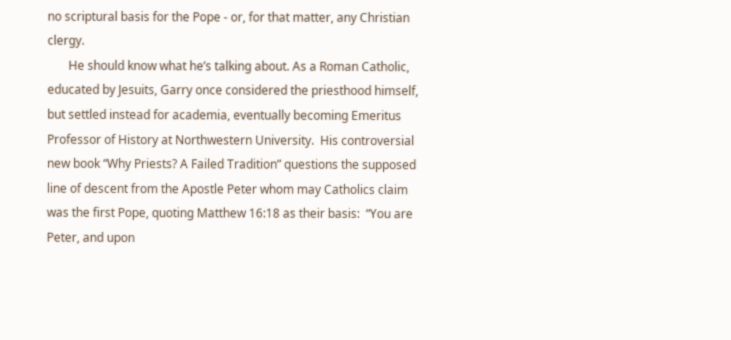no scriptural basis for the Pope - or, for that matter, any Christian clergy.
       He should know what he’s talking about. As a Roman Catholic, educated by Jesuits, Garry once considered the priesthood himself, but settled instead for academia, eventually becoming Emeritus Professor of History at Northwestern University.  His controversial new book “Why Priests? A Failed Tradition” questions the supposed line of descent from the Apostle Peter whom may Catholics claim was the first Pope, quoting Matthew 16:18 as their basis:  “You are Peter, and upon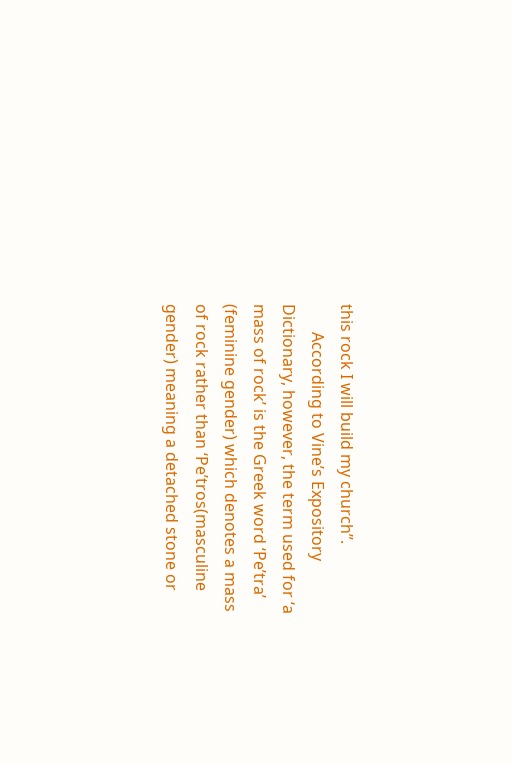this rock I will build my church”.
       According to Vine’s Expository Dictionary, however, the term used for ‘a mass of rock’ is the Greek word ‘Pe’tra’ (feminine gender) which denotes a mass of rock rather than ‘Pe’tros(masculine gender) meaning a detached stone or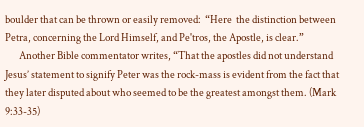boulder that can be thrown or easily removed:  “Here  the distinction between Petra, concerning the Lord Himself, and Pe'tros, the Apostle, is clear.”
       Another Bible commentator writes, “That the apostles did not understand Jesus’ statement to signify Peter was the rock-mass is evident from the fact that they later disputed about who seemed to be the greatest amongst them. (Mark 9:33-35)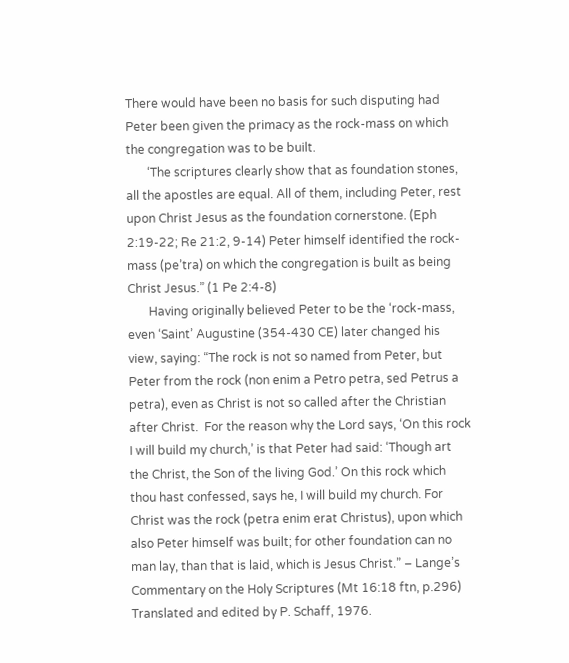There would have been no basis for such disputing had Peter been given the primacy as the rock-mass on which the congregation was to be built.
       ‘The scriptures clearly show that as foundation stones, all the apostles are equal. All of them, including Peter, rest upon Christ Jesus as the foundation cornerstone. (Eph 2:19-22; Re 21:2, 9-14) Peter himself identified the rock-mass (pe’tra) on which the congregation is built as being Christ Jesus.” (1 Pe 2:4-8)
       Having originally believed Peter to be the ‘rock-mass, even ‘Saint’ Augustine (354-430 CE) later changed his view, saying: “The rock is not so named from Peter, but Peter from the rock (non enim a Petro petra, sed Petrus a petra), even as Christ is not so called after the Christian after Christ.  For the reason why the Lord says, ‘On this rock I will build my church,’ is that Peter had said: ‘Though art the Christ, the Son of the living God.’ On this rock which thou hast confessed, says he, I will build my church. For Christ was the rock (petra enim erat Christus), upon which also Peter himself was built; for other foundation can no man lay, than that is laid, which is Jesus Christ.” – Lange’s Commentary on the Holy Scriptures (Mt 16:18 ftn, p.296) Translated and edited by P. Schaff, 1976.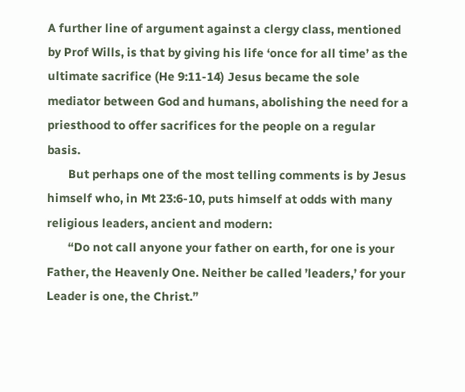A further line of argument against a clergy class, mentioned by Prof Wills, is that by giving his life ‘once for all time’ as the ultimate sacrifice (He 9:11-14) Jesus became the sole mediator between God and humans, abolishing the need for a priesthood to offer sacrifices for the people on a regular basis.
       But perhaps one of the most telling comments is by Jesus himself who, in Mt 23:6-10, puts himself at odds with many religious leaders, ancient and modern:
       “Do not call anyone your father on earth, for one is your Father, the Heavenly One. Neither be called ’leaders,’ for your Leader is one, the Christ.”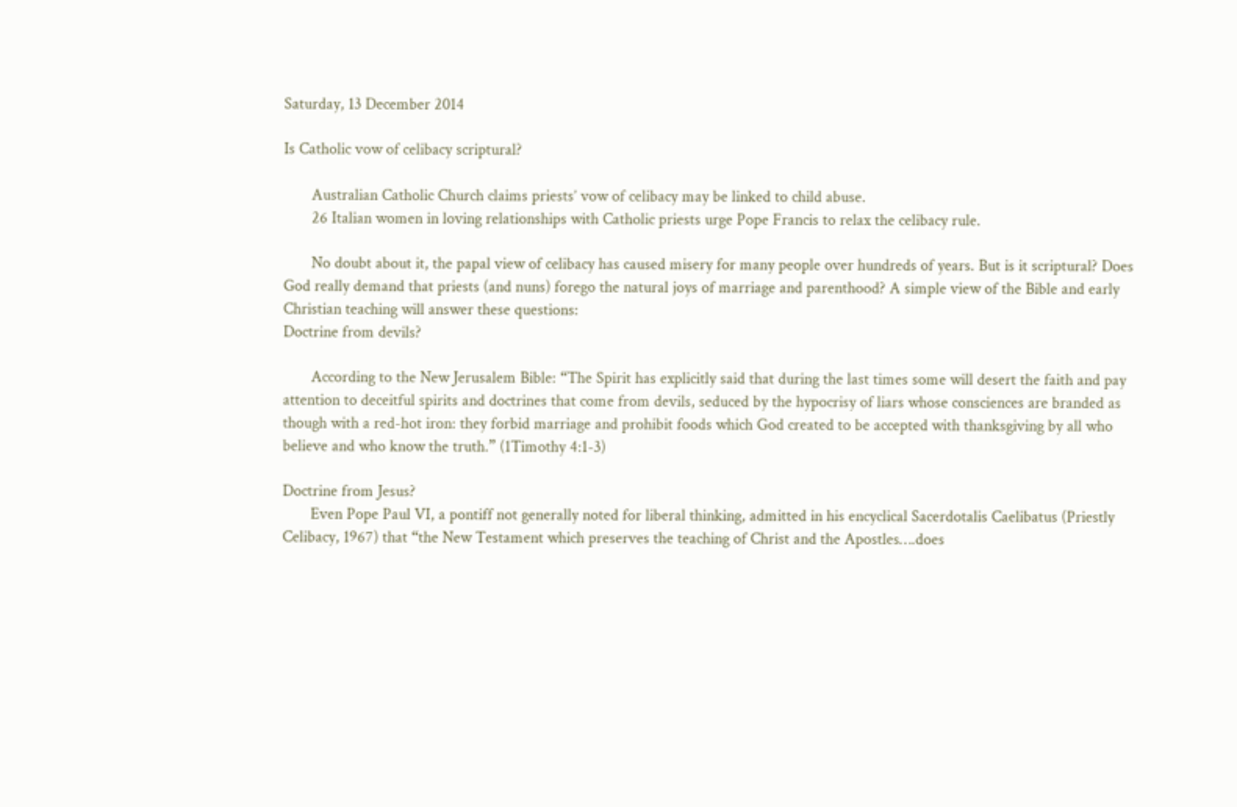Saturday, 13 December 2014

Is Catholic vow of celibacy scriptural?

       Australian Catholic Church claims priests’ vow of celibacy may be linked to child abuse.
       26 Italian women in loving relationships with Catholic priests urge Pope Francis to relax the celibacy rule.

       No doubt about it, the papal view of celibacy has caused misery for many people over hundreds of years. But is it scriptural? Does God really demand that priests (and nuns) forego the natural joys of marriage and parenthood? A simple view of the Bible and early Christian teaching will answer these questions:
Doctrine from devils?

       According to the New Jerusalem Bible: “The Spirit has explicitly said that during the last times some will desert the faith and pay attention to deceitful spirits and doctrines that come from devils, seduced by the hypocrisy of liars whose consciences are branded as though with a red-hot iron: they forbid marriage and prohibit foods which God created to be accepted with thanksgiving by all who believe and who know the truth.” (1Timothy 4:1-3)

Doctrine from Jesus?
       Even Pope Paul VI, a pontiff not generally noted for liberal thinking, admitted in his encyclical Sacerdotalis Caelibatus (Priestly Celibacy, 1967) that “the New Testament which preserves the teaching of Christ and the Apostles….does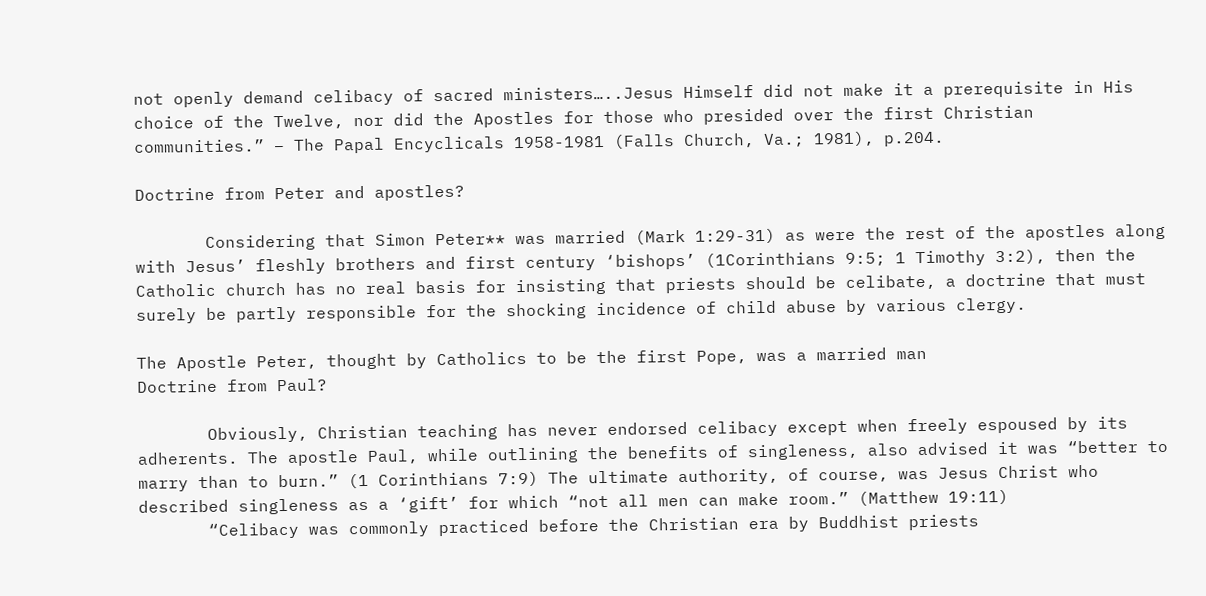not openly demand celibacy of sacred ministers…..Jesus Himself did not make it a prerequisite in His choice of the Twelve, nor did the Apostles for those who presided over the first Christian communities.” – The Papal Encyclicals 1958-1981 (Falls Church, Va.; 1981), p.204.

Doctrine from Peter and apostles?

       Considering that Simon Peter** was married (Mark 1:29-31) as were the rest of the apostles along with Jesus’ fleshly brothers and first century ‘bishops’ (1Corinthians 9:5; 1 Timothy 3:2), then the Catholic church has no real basis for insisting that priests should be celibate, a doctrine that must surely be partly responsible for the shocking incidence of child abuse by various clergy.

The Apostle Peter, thought by Catholics to be the first Pope, was a married man
Doctrine from Paul?

       Obviously, Christian teaching has never endorsed celibacy except when freely espoused by its adherents. The apostle Paul, while outlining the benefits of singleness, also advised it was “better to marry than to burn.” (1 Corinthians 7:9) The ultimate authority, of course, was Jesus Christ who described singleness as a ‘gift’ for which “not all men can make room.” (Matthew 19:11)
       “Celibacy was commonly practiced before the Christian era by Buddhist priests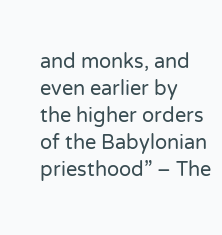and monks, and even earlier by the higher orders of the Babylonian priesthood” – The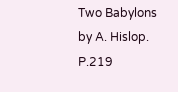Two Babylons by A. Hislop. P.219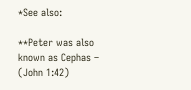*See also:

**Peter was also known as Cephas – (John 1:42)